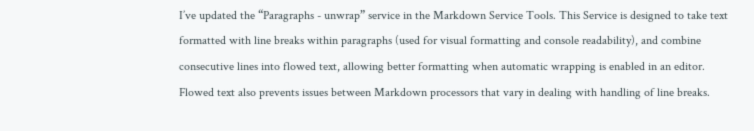I’ve updated the “Paragraphs - unwrap” service in the Markdown Service Tools. This Service is designed to take text formatted with line breaks within paragraphs (used for visual formatting and console readability), and combine consecutive lines into flowed text, allowing better formatting when automatic wrapping is enabled in an editor. Flowed text also prevents issues between Markdown processors that vary in dealing with handling of line breaks.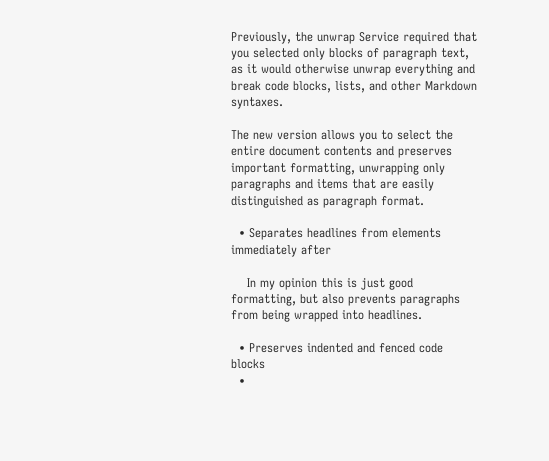Previously, the unwrap Service required that you selected only blocks of paragraph text, as it would otherwise unwrap everything and break code blocks, lists, and other Markdown syntaxes.

The new version allows you to select the entire document contents and preserves important formatting, unwrapping only paragraphs and items that are easily distinguished as paragraph format.

  • Separates headlines from elements immediately after

    In my opinion this is just good formatting, but also prevents paragraphs from being wrapped into headlines.

  • Preserves indented and fenced code blocks
  •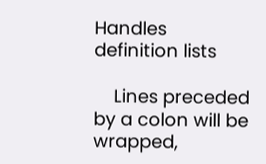Handles definition lists

    Lines preceded by a colon will be wrapped,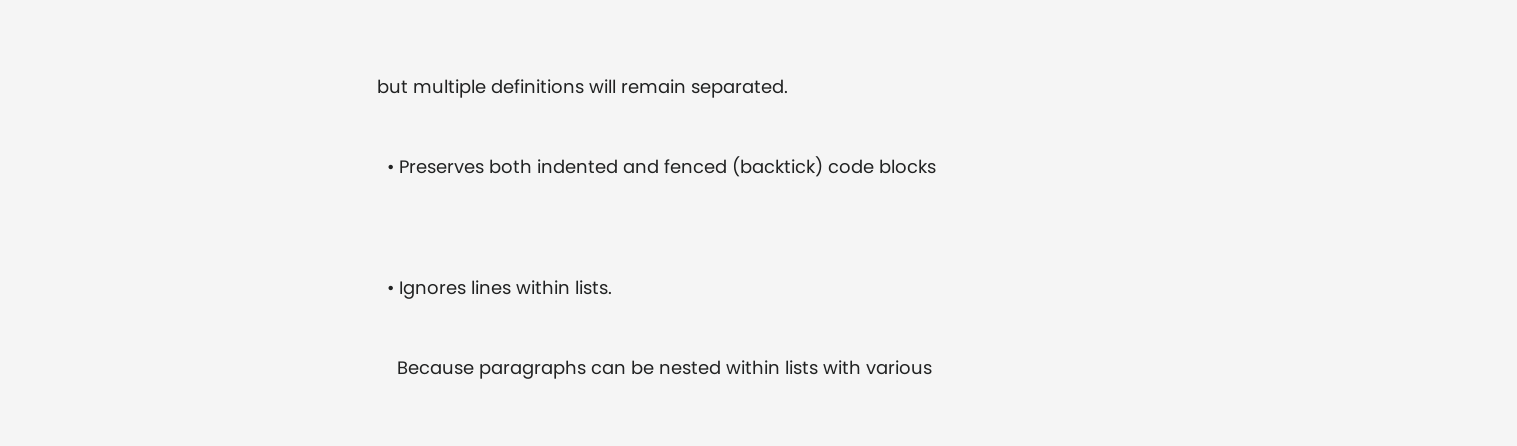but multiple definitions will remain separated.

  • Preserves both indented and fenced (backtick) code blocks


  • Ignores lines within lists.

    Because paragraphs can be nested within lists with various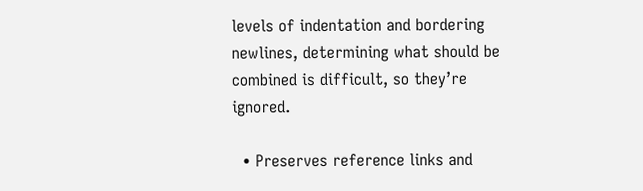levels of indentation and bordering newlines, determining what should be combined is difficult, so they’re ignored.

  • Preserves reference links and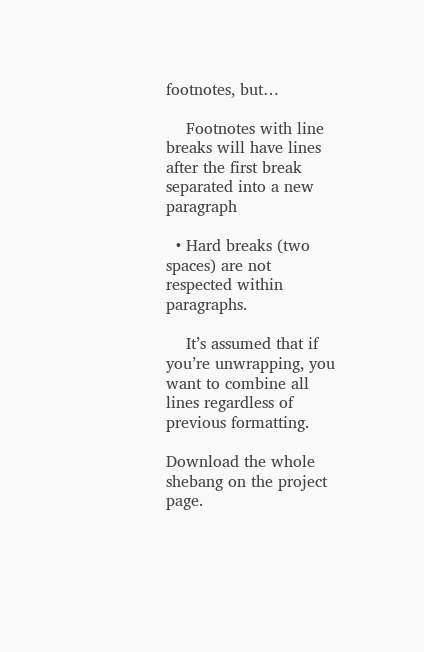footnotes, but…

    Footnotes with line breaks will have lines after the first break separated into a new paragraph

  • Hard breaks (two spaces) are not respected within paragraphs.

    It’s assumed that if you’re unwrapping, you want to combine all lines regardless of previous formatting.

Download the whole shebang on the project page.